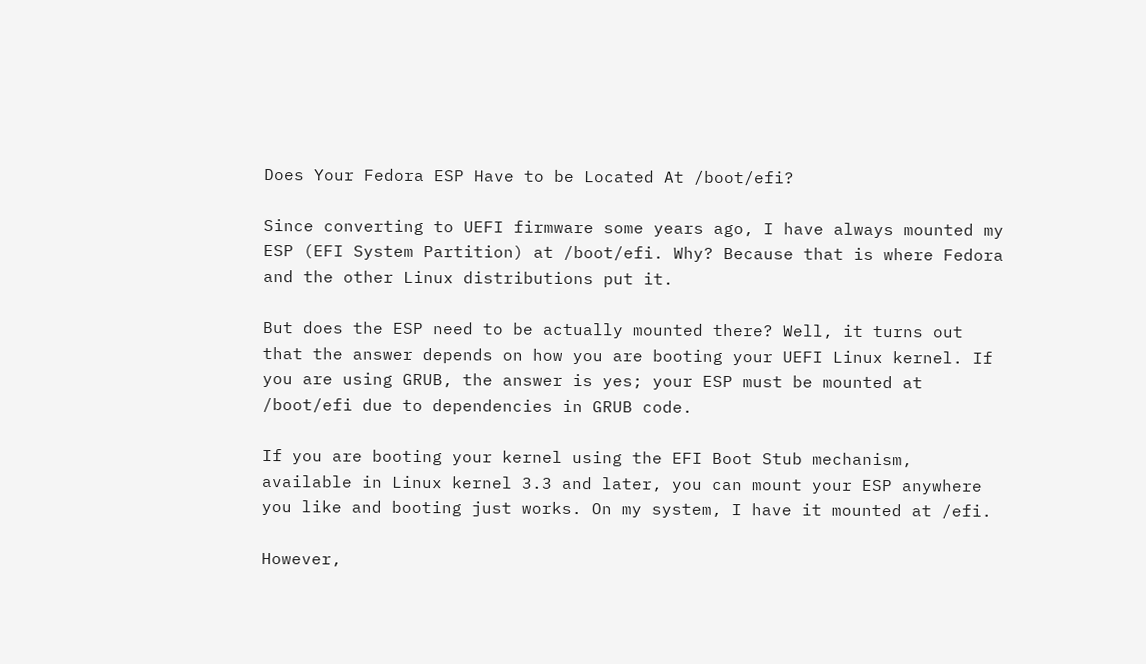Does Your Fedora ESP Have to be Located At /boot/efi?

Since converting to UEFI firmware some years ago, I have always mounted my ESP (EFI System Partition) at /boot/efi. Why? Because that is where Fedora and the other Linux distributions put it.

But does the ESP need to be actually mounted there? Well, it turns out that the answer depends on how you are booting your UEFI Linux kernel. If you are using GRUB, the answer is yes; your ESP must be mounted at /boot/efi due to dependencies in GRUB code.

If you are booting your kernel using the EFI Boot Stub mechanism, available in Linux kernel 3.3 and later, you can mount your ESP anywhere you like and booting just works. On my system, I have it mounted at /efi.

However,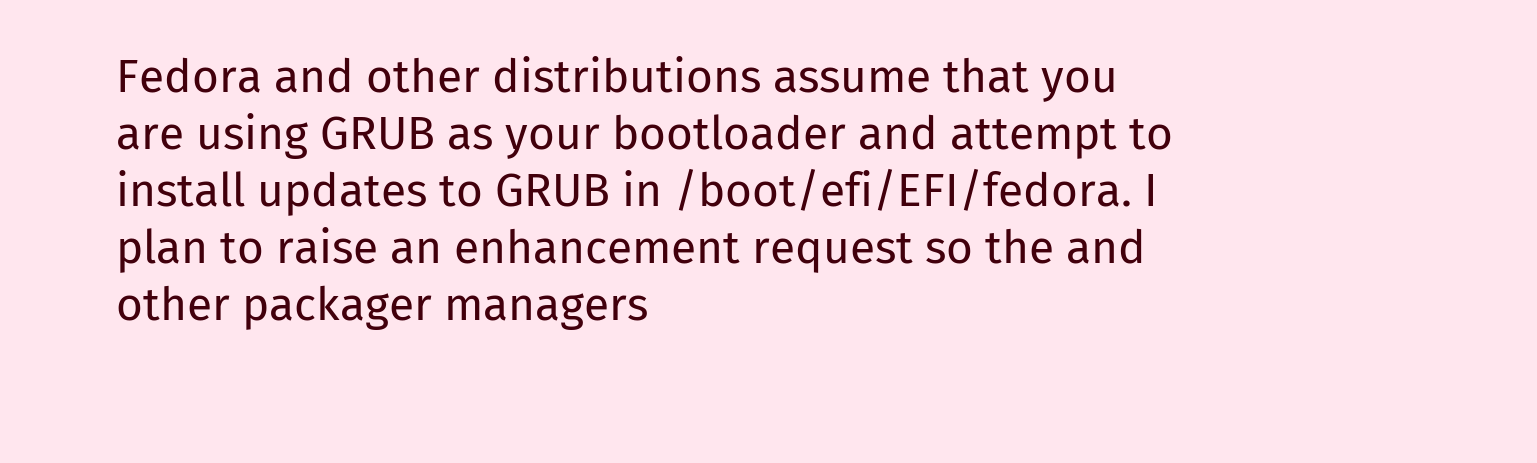Fedora and other distributions assume that you are using GRUB as your bootloader and attempt to install updates to GRUB in /boot/efi/EFI/fedora. I plan to raise an enhancement request so the and other packager managers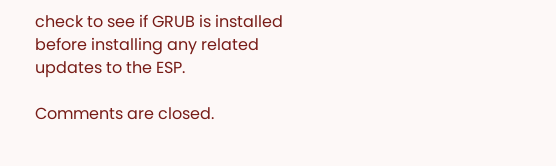check to see if GRUB is installed before installing any related updates to the ESP.

Comments are closed.